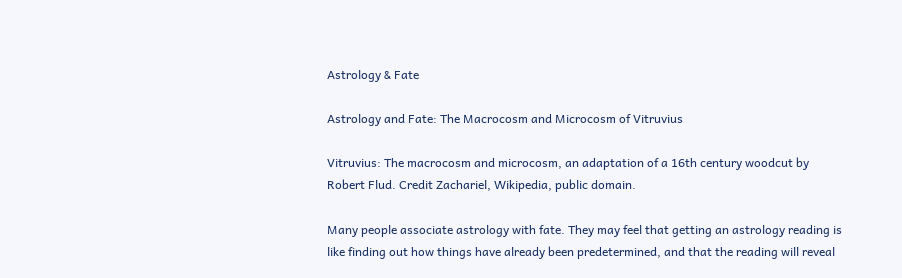Astrology & Fate

Astrology and Fate: The Macrocosm and Microcosm of Vitruvius

Vitruvius: The macrocosm and microcosm, an adaptation of a 16th century woodcut by Robert Flud. Credit Zachariel, Wikipedia, public domain.

Many people associate astrology with fate. They may feel that getting an astrology reading is like finding out how things have already been predetermined, and that the reading will reveal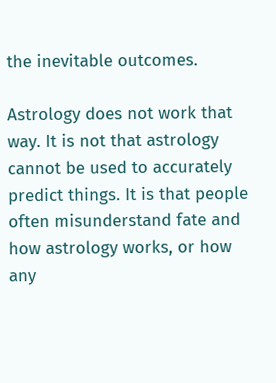the inevitable outcomes.

Astrology does not work that way. It is not that astrology cannot be used to accurately predict things. It is that people often misunderstand fate and how astrology works, or how any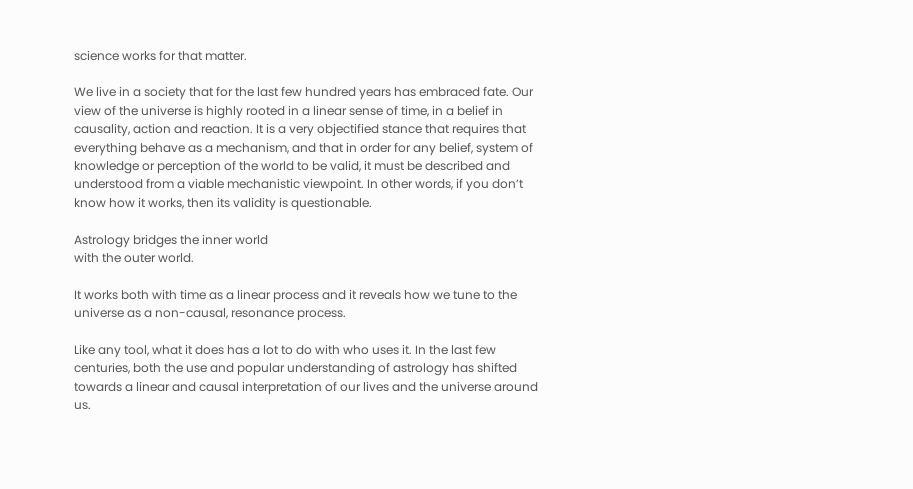science works for that matter.

We live in a society that for the last few hundred years has embraced fate. Our view of the universe is highly rooted in a linear sense of time, in a belief in causality, action and reaction. It is a very objectified stance that requires that everything behave as a mechanism, and that in order for any belief, system of knowledge or perception of the world to be valid, it must be described and understood from a viable mechanistic viewpoint. In other words, if you don’t know how it works, then its validity is questionable.

Astrology bridges the inner world
with the outer world.

It works both with time as a linear process and it reveals how we tune to the universe as a non-causal, resonance process.

Like any tool, what it does has a lot to do with who uses it. In the last few centuries, both the use and popular understanding of astrology has shifted towards a linear and causal interpretation of our lives and the universe around us.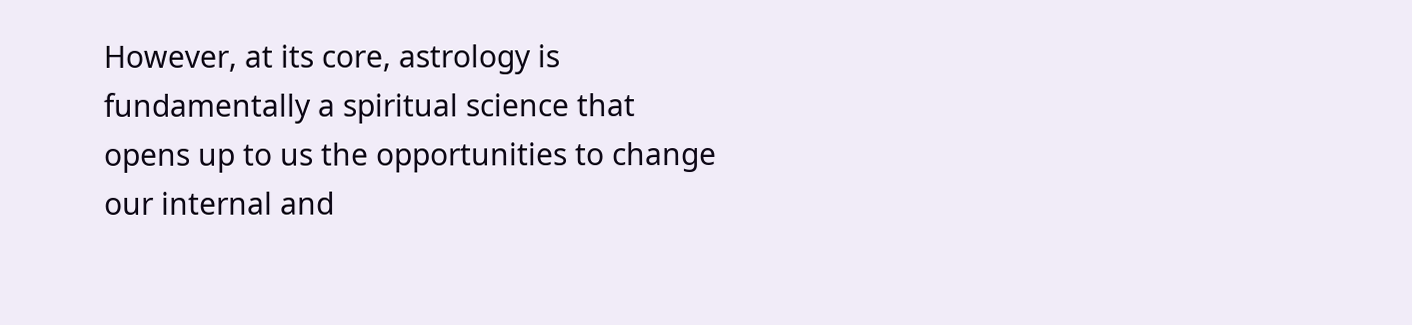However, at its core, astrology is fundamentally a spiritual science that opens up to us the opportunities to change our internal and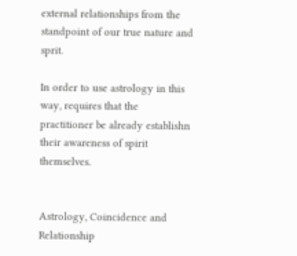external relationships from the standpoint of our true nature and sprit.

In order to use astrology in this way, requires that the practitioner be already establishn their awareness of spirit themselves.


Astrology, Coincidence and Relationship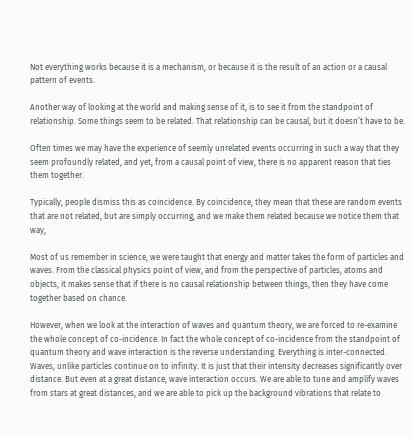Not everything works because it is a mechanism, or because it is the result of an action or a causal pattern of events.

Another way of looking at the world and making sense of it, is to see it from the standpoint of relationship. Some things seem to be related. That relationship can be causal, but it doesn’t have to be.

Often times we may have the experience of seemly unrelated events occurring in such a way that they seem profoundly related, and yet, from a causal point of view, there is no apparent reason that ties them together.

Typically, people dismiss this as coincidence. By coincidence, they mean that these are random events that are not related, but are simply occurring, and we make them related because we notice them that way,

Most of us remember in science, we were taught that energy and matter takes the form of particles and waves. From the classical physics point of view, and from the perspective of particles, atoms and objects, it makes sense that if there is no causal relationship between things, then they have come together based on chance.

However, when we look at the interaction of waves and quantum theory, we are forced to re-examine the whole concept of co-incidence. In fact the whole concept of co-incidence from the standpoint of quantum theory and wave interaction is the reverse understanding. Everything is inter-connected. Waves, unlike particles continue on to infinity. It is just that their intensity decreases significantly over distance. But even at a great distance, wave interaction occurs. We are able to tune and amplify waves from stars at great distances, and we are able to pick up the background vibrations that relate to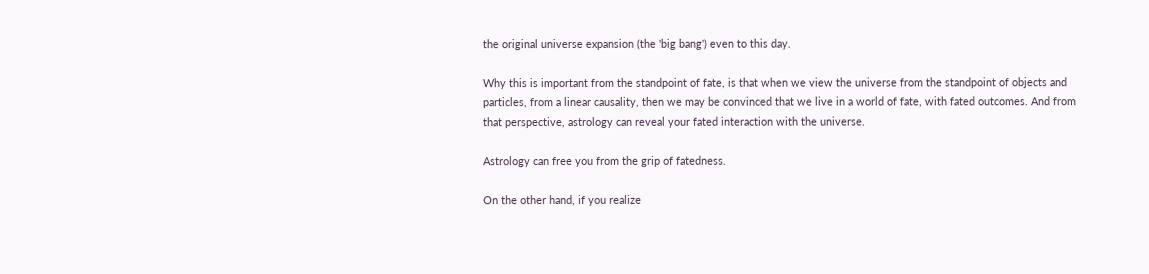the original universe expansion (the 'big bang') even to this day.

Why this is important from the standpoint of fate, is that when we view the universe from the standpoint of objects and particles, from a linear causality, then we may be convinced that we live in a world of fate, with fated outcomes. And from that perspective, astrology can reveal your fated interaction with the universe.

Astrology can free you from the grip of fatedness.

On the other hand, if you realize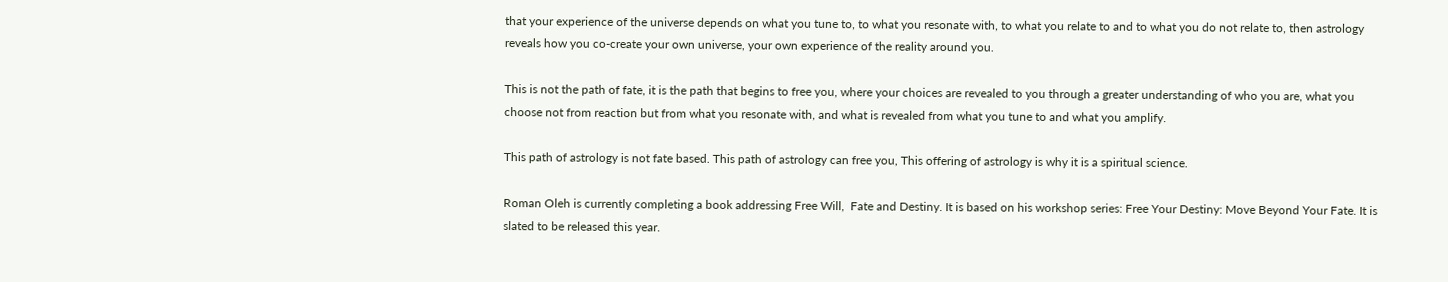that your experience of the universe depends on what you tune to, to what you resonate with, to what you relate to and to what you do not relate to, then astrology reveals how you co-create your own universe, your own experience of the reality around you.

This is not the path of fate, it is the path that begins to free you, where your choices are revealed to you through a greater understanding of who you are, what you choose not from reaction but from what you resonate with, and what is revealed from what you tune to and what you amplify.

This path of astrology is not fate based. This path of astrology can free you, This offering of astrology is why it is a spiritual science.

Roman Oleh is currently completing a book addressing Free Will,  Fate and Destiny. It is based on his workshop series: Free Your Destiny: Move Beyond Your Fate. It is slated to be released this year.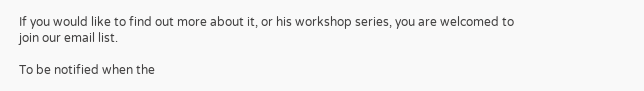If you would like to find out more about it, or his workshop series, you are welcomed to join our email list.

To be notified when the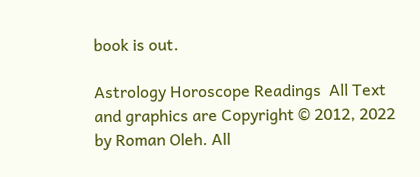book is out.

Astrology Horoscope Readings  All Text and graphics are Copyright © 2012, 2022 by Roman Oleh. All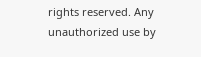rights reserved. Any unauthorized use by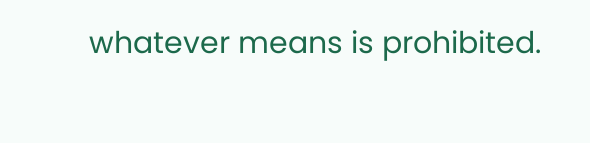whatever means is prohibited.